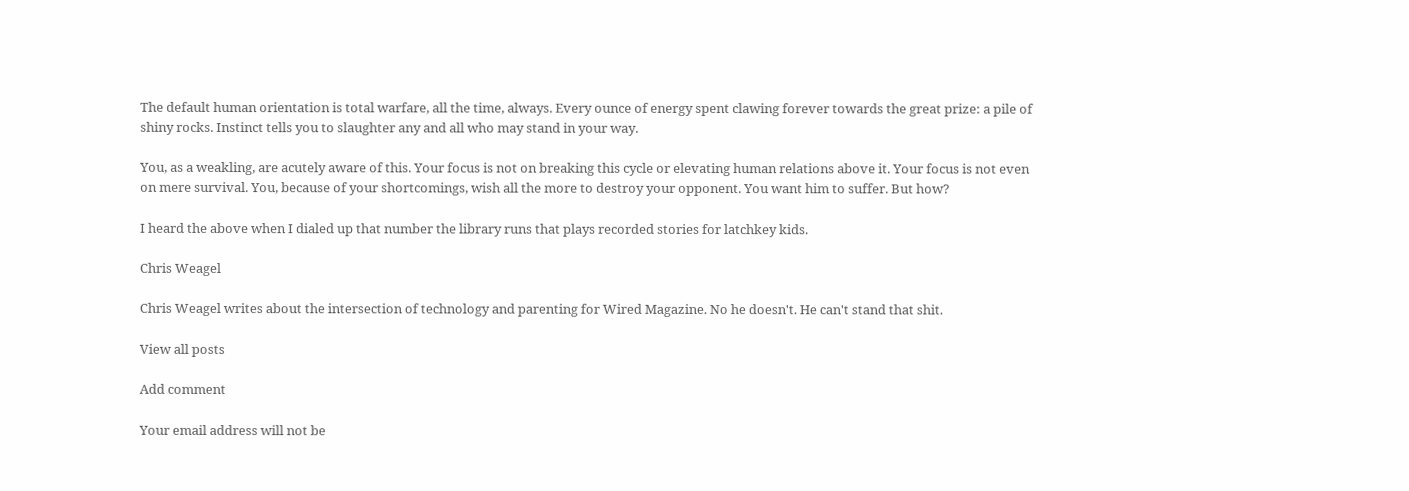The default human orientation is total warfare, all the time, always. Every ounce of energy spent clawing forever towards the great prize: a pile of shiny rocks. Instinct tells you to slaughter any and all who may stand in your way.

You, as a weakling, are acutely aware of this. Your focus is not on breaking this cycle or elevating human relations above it. Your focus is not even on mere survival. You, because of your shortcomings, wish all the more to destroy your opponent. You want him to suffer. But how?

I heard the above when I dialed up that number the library runs that plays recorded stories for latchkey kids.

Chris Weagel

Chris Weagel writes about the intersection of technology and parenting for Wired Magazine. No he doesn't. He can't stand that shit.

View all posts

Add comment

Your email address will not be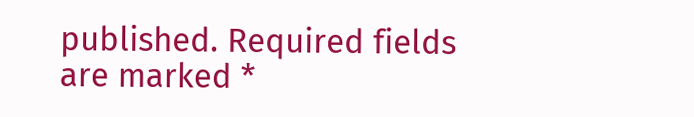published. Required fields are marked *